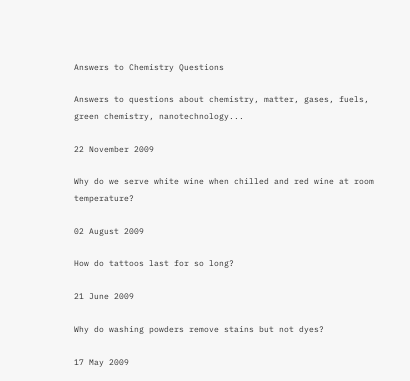Answers to Chemistry Questions

Answers to questions about chemistry, matter, gases, fuels, green chemistry, nanotechnology...

22 November 2009

Why do we serve white wine when chilled and red wine at room temperature?

02 August 2009

How do tattoos last for so long?

21 June 2009

Why do washing powders remove stains but not dyes?

17 May 2009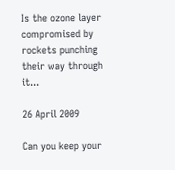Is the ozone layer compromised by rockets punching their way through it...

26 April 2009

Can you keep your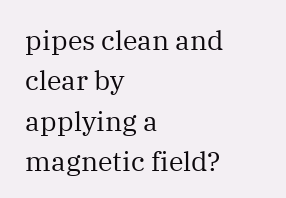pipes clean and clear by applying a magnetic field?